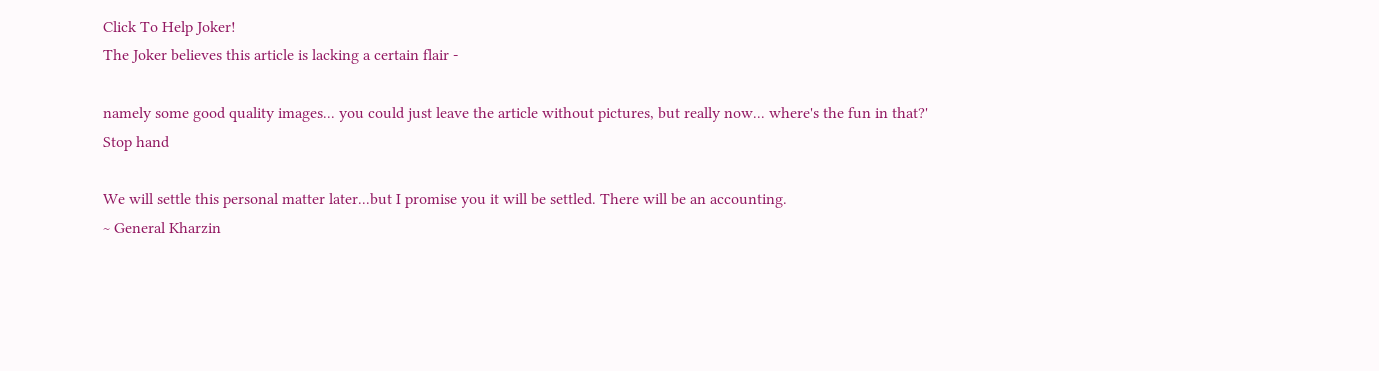Click To Help Joker!
The Joker believes this article is lacking a certain flair -

namely some good quality images... you could just leave the article without pictures, but really now... where's the fun in that?'
Stop hand

We will settle this personal matter later...but I promise you it will be settled. There will be an accounting.
~ General Kharzin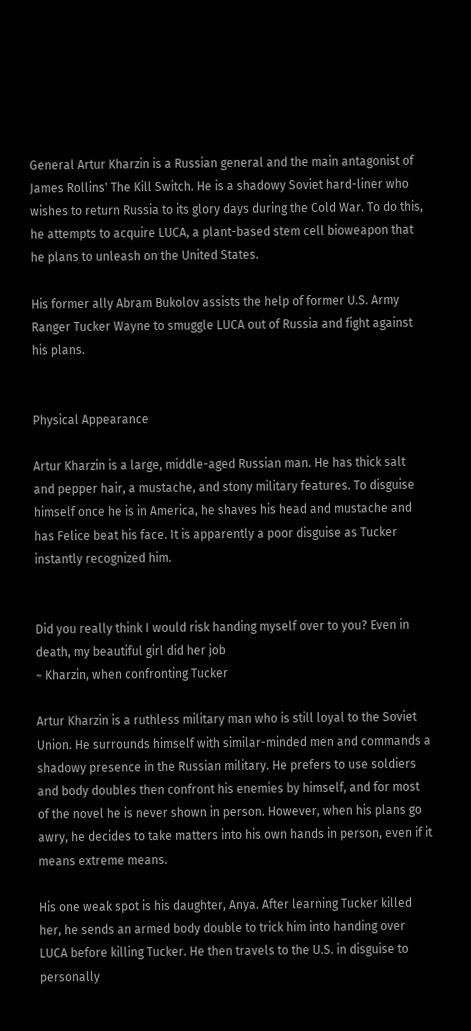General Artur Kharzin is a Russian general and the main antagonist of James Rollins' The Kill Switch. He is a shadowy Soviet hard-liner who wishes to return Russia to its glory days during the Cold War. To do this, he attempts to acquire LUCA, a plant-based stem cell bioweapon that he plans to unleash on the United States.

His former ally Abram Bukolov assists the help of former U.S. Army Ranger Tucker Wayne to smuggle LUCA out of Russia and fight against his plans.


Physical Appearance

Artur Kharzin is a large, middle-aged Russian man. He has thick salt and pepper hair, a mustache, and stony military features. To disguise himself once he is in America, he shaves his head and mustache and has Felice beat his face. It is apparently a poor disguise as Tucker instantly recognized him.


Did you really think I would risk handing myself over to you? Even in death, my beautiful girl did her job
~ Kharzin, when confronting Tucker

Artur Kharzin is a ruthless military man who is still loyal to the Soviet Union. He surrounds himself with similar-minded men and commands a shadowy presence in the Russian military. He prefers to use soldiers and body doubles then confront his enemies by himself, and for most of the novel he is never shown in person. However, when his plans go awry, he decides to take matters into his own hands in person, even if it means extreme means.

His one weak spot is his daughter, Anya. After learning Tucker killed her, he sends an armed body double to trick him into handing over LUCA before killing Tucker. He then travels to the U.S. in disguise to personally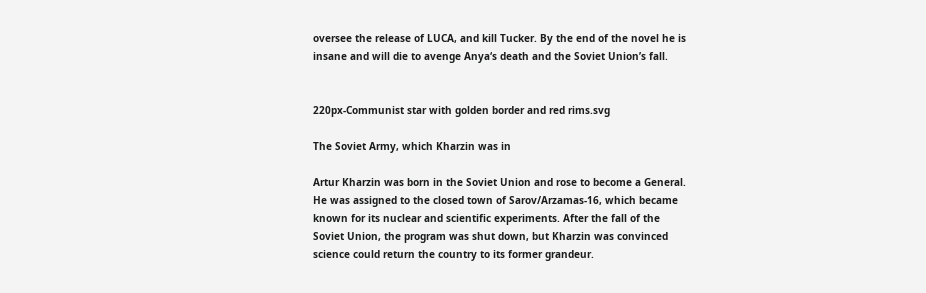oversee the release of LUCA, and kill Tucker. By the end of the novel he is insane and will die to avenge Anya‘s death and the Soviet Union’s fall.


220px-Communist star with golden border and red rims.svg

The Soviet Army, which Kharzin was in

Artur Kharzin was born in the Soviet Union and rose to become a General. He was assigned to the closed town of Sarov/Arzamas-16, which became known for its nuclear and scientific experiments. After the fall of the Soviet Union, the program was shut down, but Kharzin was convinced science could return the country to its former grandeur.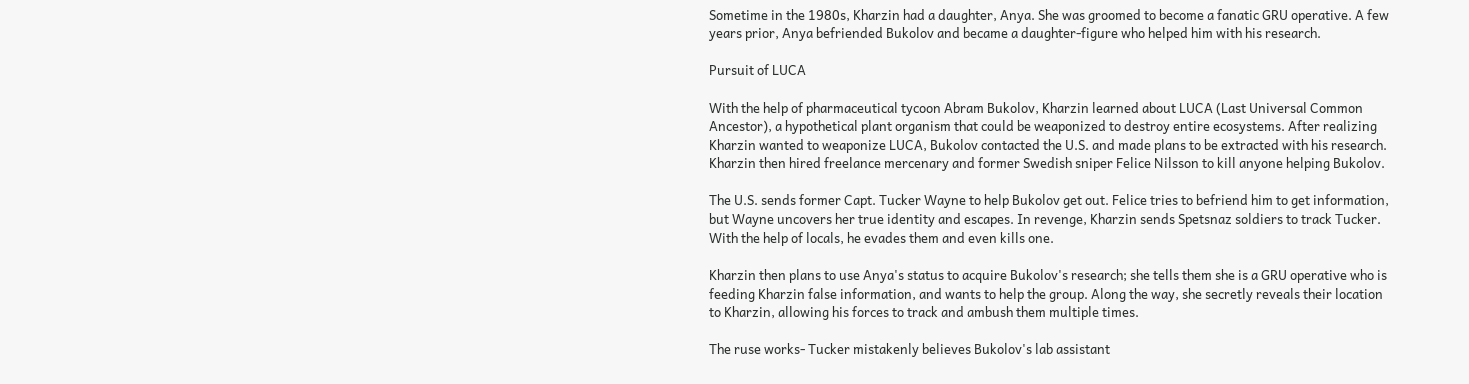Sometime in the 1980s, Kharzin had a daughter, Anya. She was groomed to become a fanatic GRU operative. A few years prior, Anya befriended Bukolov and became a daughter-figure who helped him with his research.

Pursuit of LUCA

With the help of pharmaceutical tycoon Abram Bukolov, Kharzin learned about LUCA (Last Universal Common Ancestor), a hypothetical plant organism that could be weaponized to destroy entire ecosystems. After realizing Kharzin wanted to weaponize LUCA, Bukolov contacted the U.S. and made plans to be extracted with his research. Kharzin then hired freelance mercenary and former Swedish sniper Felice Nilsson to kill anyone helping Bukolov.

The U.S. sends former Capt. Tucker Wayne to help Bukolov get out. Felice tries to befriend him to get information, but Wayne uncovers her true identity and escapes. In revenge, Kharzin sends Spetsnaz soldiers to track Tucker. With the help of locals, he evades them and even kills one.

Kharzin then plans to use Anya's status to acquire Bukolov's research; she tells them she is a GRU operative who is feeding Kharzin false information, and wants to help the group. Along the way, she secretly reveals their location to Kharzin, allowing his forces to track and ambush them multiple times.

The ruse works- Tucker mistakenly believes Bukolov's lab assistant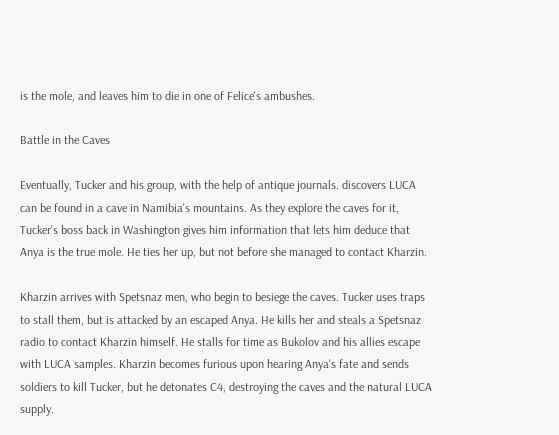is the mole, and leaves him to die in one of Felice's ambushes.

Battle in the Caves

Eventually, Tucker and his group, with the help of antique journals. discovers LUCA can be found in a cave in Namibia's mountains. As they explore the caves for it, Tucker's boss back in Washington gives him information that lets him deduce that Anya is the true mole. He ties her up, but not before she managed to contact Kharzin.

Kharzin arrives with Spetsnaz men, who begin to besiege the caves. Tucker uses traps to stall them, but is attacked by an escaped Anya. He kills her and steals a Spetsnaz radio to contact Kharzin himself. He stalls for time as Bukolov and his allies escape with LUCA samples. Kharzin becomes furious upon hearing Anya's fate and sends soldiers to kill Tucker, but he detonates C4, destroying the caves and the natural LUCA supply.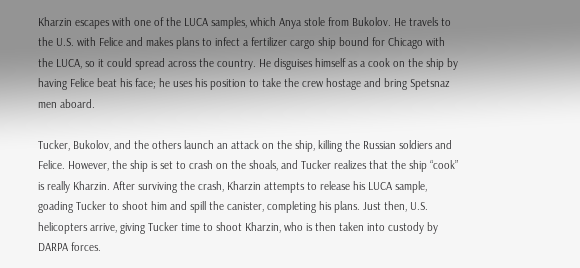Kharzin escapes with one of the LUCA samples, which Anya stole from Bukolov. He travels to the U.S. with Felice and makes plans to infect a fertilizer cargo ship bound for Chicago with the LUCA, so it could spread across the country. He disguises himself as a cook on the ship by having Felice beat his face; he uses his position to take the crew hostage and bring Spetsnaz men aboard.

Tucker, Bukolov, and the others launch an attack on the ship, killing the Russian soldiers and Felice. However, the ship is set to crash on the shoals, and Tucker realizes that the ship “cook” is really Kharzin. After surviving the crash, Kharzin attempts to release his LUCA sample, goading Tucker to shoot him and spill the canister, completing his plans. Just then, U.S. helicopters arrive, giving Tucker time to shoot Kharzin, who is then taken into custody by DARPA forces.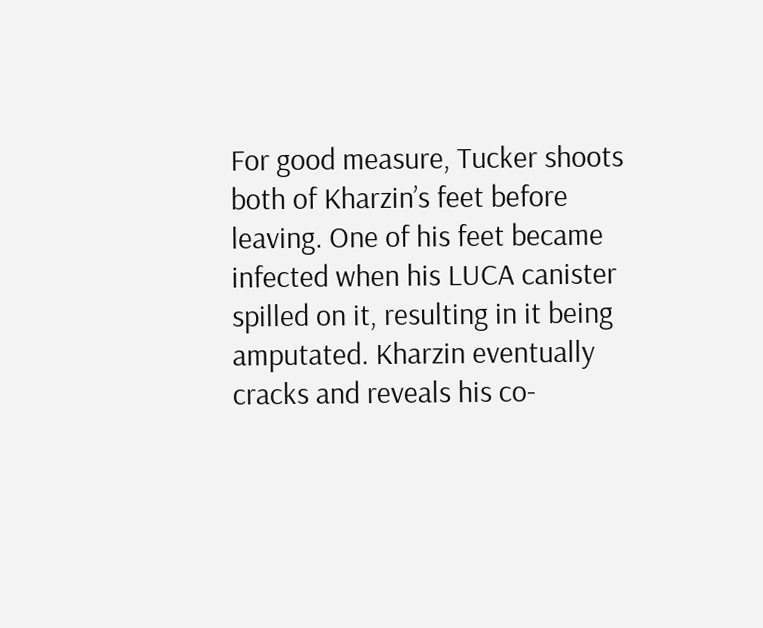For good measure, Tucker shoots both of Kharzin’s feet before leaving. One of his feet became infected when his LUCA canister spilled on it, resulting in it being amputated. Kharzin eventually cracks and reveals his co-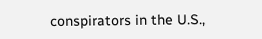conspirators in the U.S.,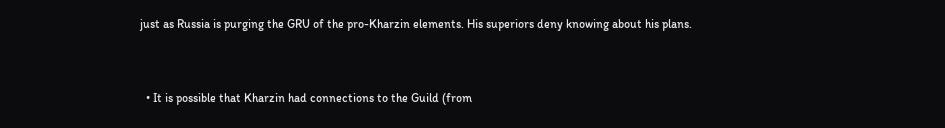just as Russia is purging the GRU of the pro-Kharzin elements. His superiors deny knowing about his plans.


  • It is possible that Kharzin had connections to the Guild (from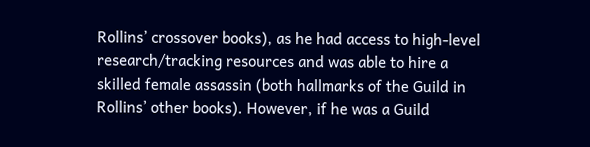Rollins’ crossover books), as he had access to high-level research/tracking resources and was able to hire a skilled female assassin (both hallmarks of the Guild in Rollins’ other books). However, if he was a Guild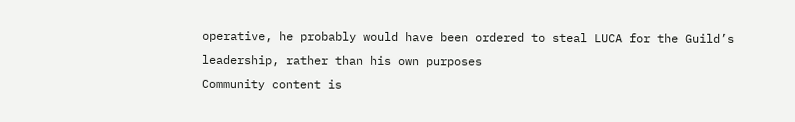operative, he probably would have been ordered to steal LUCA for the Guild’s leadership, rather than his own purposes
Community content is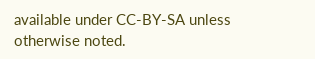available under CC-BY-SA unless otherwise noted.